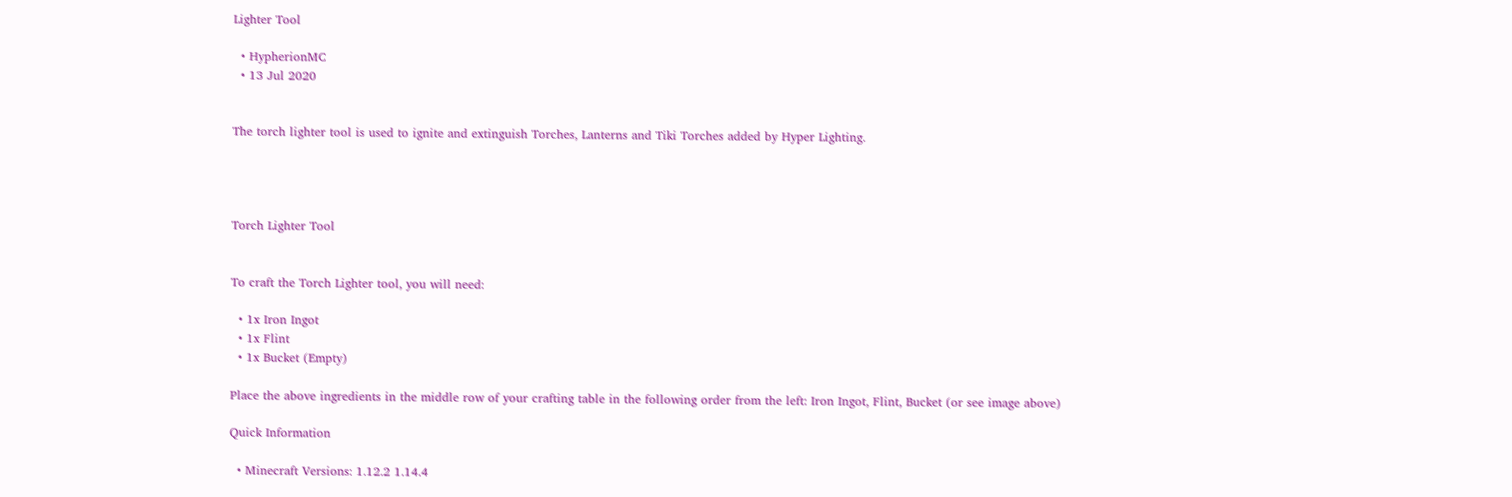Lighter Tool

  • HypherionMC
  • 13 Jul 2020


The torch lighter tool is used to ignite and extinguish Torches, Lanterns and Tiki Torches added by Hyper Lighting.




Torch Lighter Tool


To craft the Torch Lighter tool, you will need:

  • 1x Iron Ingot
  • 1x Flint
  • 1x Bucket (Empty)

Place the above ingredients in the middle row of your crafting table in the following order from the left: Iron Ingot, Flint, Bucket (or see image above)

Quick Information

  • Minecraft Versions: 1.12.2 1.14.4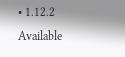• 1.12.2 Available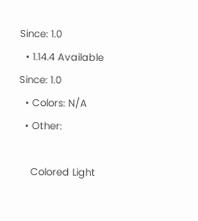Since: 1.0
  • 1.14.4 Available Since: 1.0
  • Colors: N/A
  • Other:

    Colored Light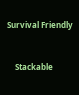Survival Friendly


    Stackable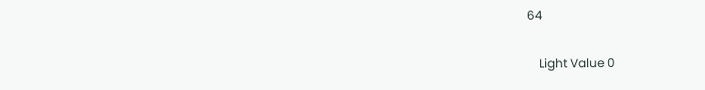64

    Light Value 0